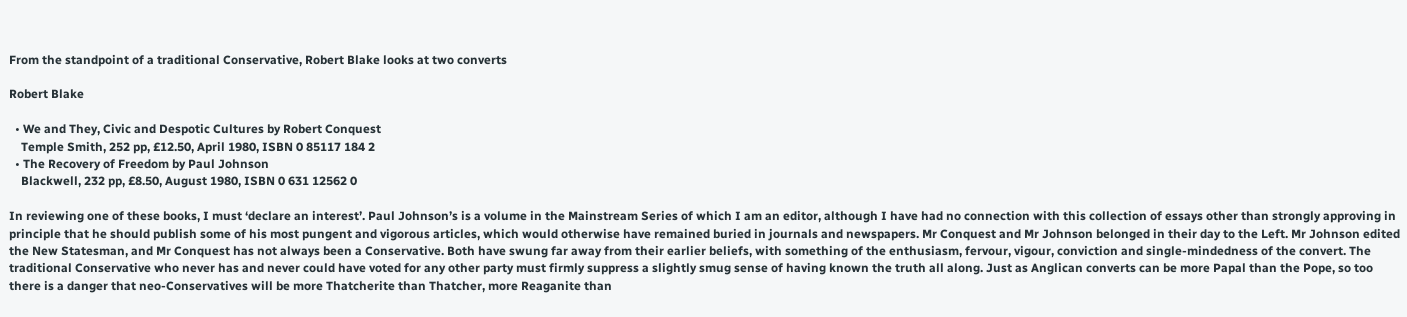From the standpoint of a traditional Conservative, Robert Blake looks at two converts

Robert Blake

  • We and They, Civic and Despotic Cultures by Robert Conquest
    Temple Smith, 252 pp, £12.50, April 1980, ISBN 0 85117 184 2
  • The Recovery of Freedom by Paul Johnson
    Blackwell, 232 pp, £8.50, August 1980, ISBN 0 631 12562 0

In reviewing one of these books, I must ‘declare an interest’. Paul Johnson’s is a volume in the Mainstream Series of which I am an editor, although I have had no connection with this collection of essays other than strongly approving in principle that he should publish some of his most pungent and vigorous articles, which would otherwise have remained buried in journals and newspapers. Mr Conquest and Mr Johnson belonged in their day to the Left. Mr Johnson edited the New Statesman, and Mr Conquest has not always been a Conservative. Both have swung far away from their earlier beliefs, with something of the enthusiasm, fervour, vigour, conviction and single-mindedness of the convert. The traditional Conservative who never has and never could have voted for any other party must firmly suppress a slightly smug sense of having known the truth all along. Just as Anglican converts can be more Papal than the Pope, so too there is a danger that neo-Conservatives will be more Thatcherite than Thatcher, more Reaganite than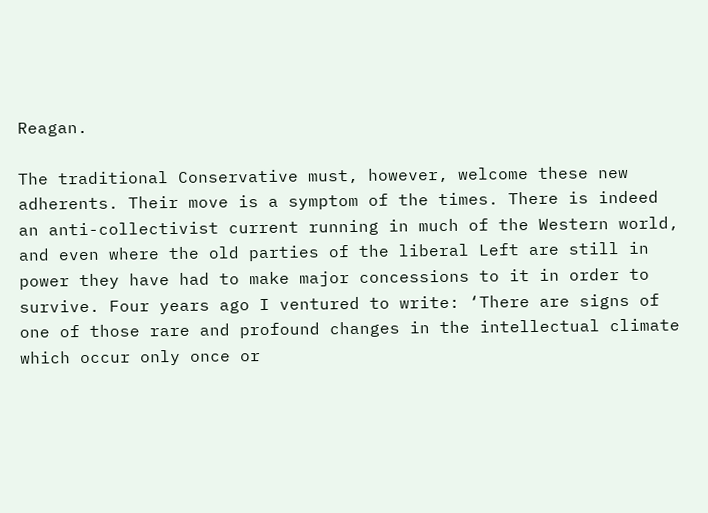Reagan.

The traditional Conservative must, however, welcome these new adherents. Their move is a symptom of the times. There is indeed an anti-collectivist current running in much of the Western world, and even where the old parties of the liberal Left are still in power they have had to make major concessions to it in order to survive. Four years ago I ventured to write: ‘There are signs of one of those rare and profound changes in the intellectual climate which occur only once or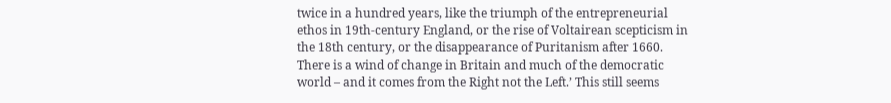twice in a hundred years, like the triumph of the entrepreneurial ethos in 19th-century England, or the rise of Voltairean scepticism in the 18th century, or the disappearance of Puritanism after 1660. There is a wind of change in Britain and much of the democratic world – and it comes from the Right not the Left.’ This still seems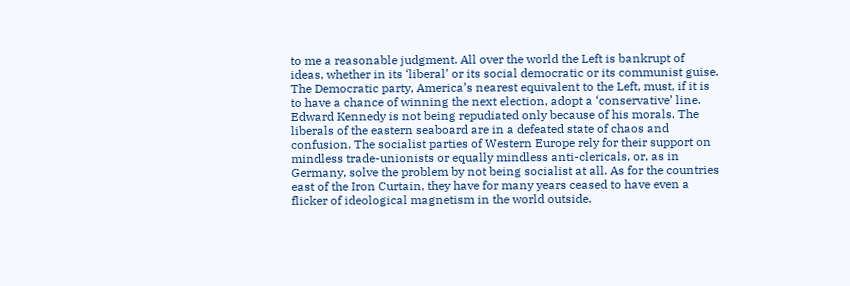to me a reasonable judgment. All over the world the Left is bankrupt of ideas, whether in its ‘liberal’ or its social democratic or its communist guise. The Democratic party, America’s nearest equivalent to the Left, must, if it is to have a chance of winning the next election, adopt a ‘conservative’ line. Edward Kennedy is not being repudiated only because of his morals. The liberals of the eastern seaboard are in a defeated state of chaos and confusion. The socialist parties of Western Europe rely for their support on mindless trade-unionists or equally mindless anti-clericals, or, as in Germany, solve the problem by not being socialist at all. As for the countries east of the Iron Curtain, they have for many years ceased to have even a flicker of ideological magnetism in the world outside.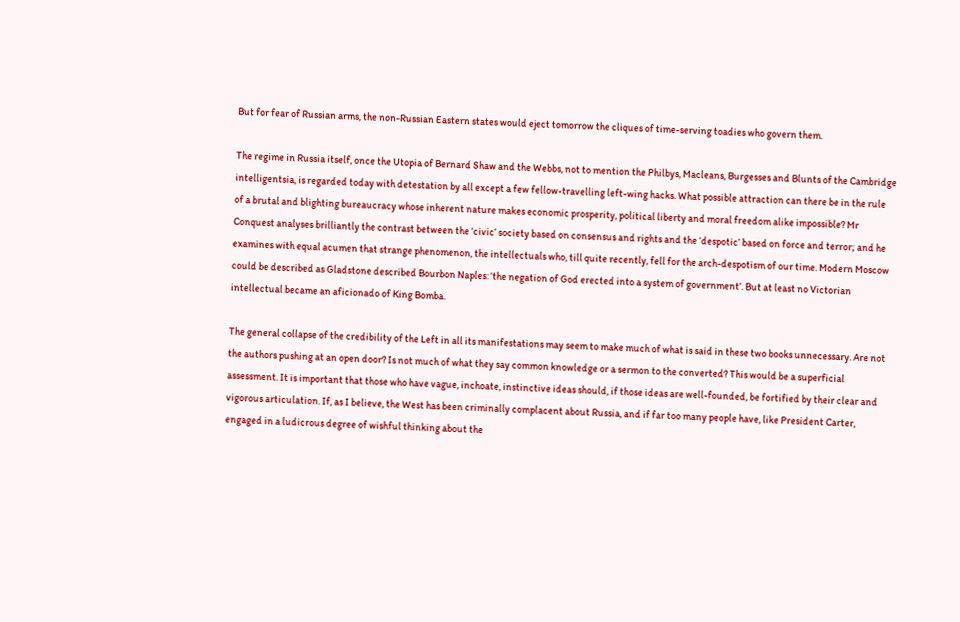But for fear of Russian arms, the non-Russian Eastern states would eject tomorrow the cliques of time-serving toadies who govern them.

The regime in Russia itself, once the Utopia of Bernard Shaw and the Webbs, not to mention the Philbys, Macleans, Burgesses and Blunts of the Cambridge intelligentsia, is regarded today with detestation by all except a few fellow-travelling left-wing hacks. What possible attraction can there be in the rule of a brutal and blighting bureaucracy whose inherent nature makes economic prosperity, political liberty and moral freedom alike impossible? Mr Conquest analyses brilliantly the contrast between the ‘civic’ society based on consensus and rights and the ‘despotic’ based on force and terror; and he examines with equal acumen that strange phenomenon, the intellectuals who, till quite recently, fell for the arch-despotism of our time. Modern Moscow could be described as Gladstone described Bourbon Naples: ‘the negation of God erected into a system of government’. But at least no Victorian intellectual became an aficionado of King Bomba.

The general collapse of the credibility of the Left in all its manifestations may seem to make much of what is said in these two books unnecessary. Are not the authors pushing at an open door? Is not much of what they say common knowledge or a sermon to the converted? This would be a superficial assessment. It is important that those who have vague, inchoate, instinctive ideas should, if those ideas are well-founded, be fortified by their clear and vigorous articulation. If, as I believe, the West has been criminally complacent about Russia, and if far too many people have, like President Carter, engaged in a ludicrous degree of wishful thinking about the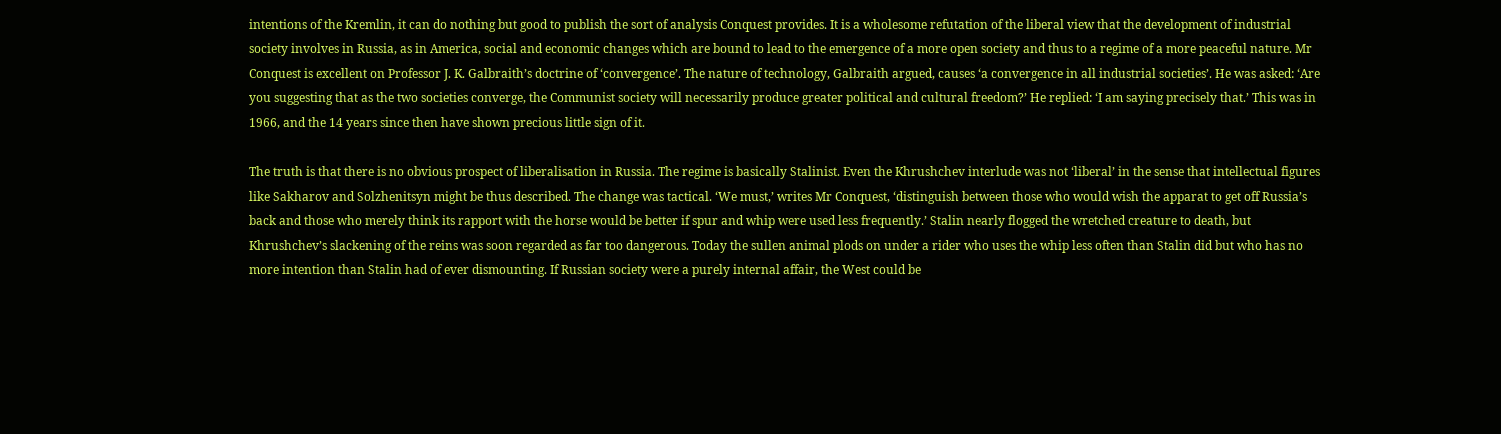intentions of the Kremlin, it can do nothing but good to publish the sort of analysis Conquest provides. It is a wholesome refutation of the liberal view that the development of industrial society involves in Russia, as in America, social and economic changes which are bound to lead to the emergence of a more open society and thus to a regime of a more peaceful nature. Mr Conquest is excellent on Professor J. K. Galbraith’s doctrine of ‘convergence’. The nature of technology, Galbraith argued, causes ‘a convergence in all industrial societies’. He was asked: ‘Are you suggesting that as the two societies converge, the Communist society will necessarily produce greater political and cultural freedom?’ He replied: ‘I am saying precisely that.’ This was in 1966, and the 14 years since then have shown precious little sign of it.

The truth is that there is no obvious prospect of liberalisation in Russia. The regime is basically Stalinist. Even the Khrushchev interlude was not ‘liberal’ in the sense that intellectual figures like Sakharov and Solzhenitsyn might be thus described. The change was tactical. ‘We must,’ writes Mr Conquest, ‘distinguish between those who would wish the apparat to get off Russia’s back and those who merely think its rapport with the horse would be better if spur and whip were used less frequently.’ Stalin nearly flogged the wretched creature to death, but Khrushchev’s slackening of the reins was soon regarded as far too dangerous. Today the sullen animal plods on under a rider who uses the whip less often than Stalin did but who has no more intention than Stalin had of ever dismounting. If Russian society were a purely internal affair, the West could be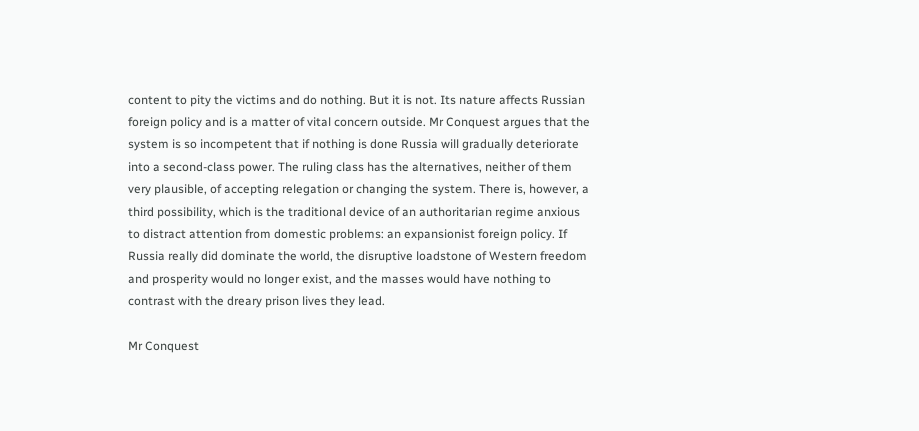content to pity the victims and do nothing. But it is not. Its nature affects Russian foreign policy and is a matter of vital concern outside. Mr Conquest argues that the system is so incompetent that if nothing is done Russia will gradually deteriorate into a second-class power. The ruling class has the alternatives, neither of them very plausible, of accepting relegation or changing the system. There is, however, a third possibility, which is the traditional device of an authoritarian regime anxious to distract attention from domestic problems: an expansionist foreign policy. If Russia really did dominate the world, the disruptive loadstone of Western freedom and prosperity would no longer exist, and the masses would have nothing to contrast with the dreary prison lives they lead.

Mr Conquest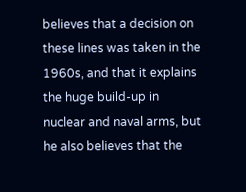believes that a decision on these lines was taken in the 1960s, and that it explains the huge build-up in nuclear and naval arms, but he also believes that the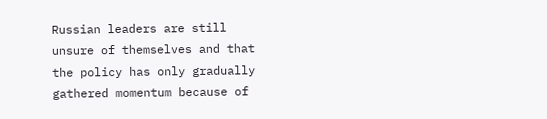Russian leaders are still unsure of themselves and that the policy has only gradually gathered momentum because of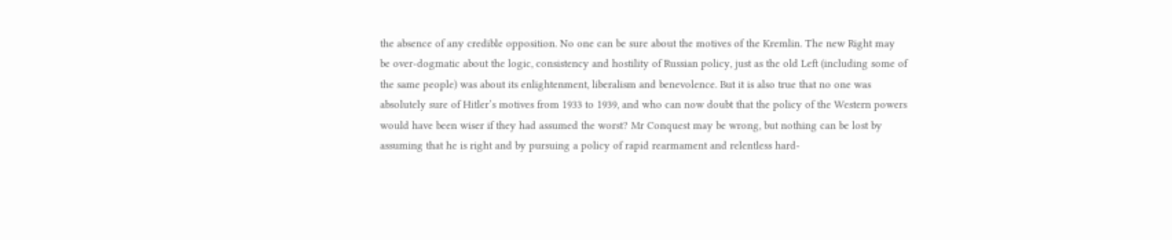the absence of any credible opposition. No one can be sure about the motives of the Kremlin. The new Right may be over-dogmatic about the logic, consistency and hostility of Russian policy, just as the old Left (including some of the same people) was about its enlightenment, liberalism and benevolence. But it is also true that no one was absolutely sure of Hitler’s motives from 1933 to 1939, and who can now doubt that the policy of the Western powers would have been wiser if they had assumed the worst? Mr Conquest may be wrong, but nothing can be lost by assuming that he is right and by pursuing a policy of rapid rearmament and relentless hard-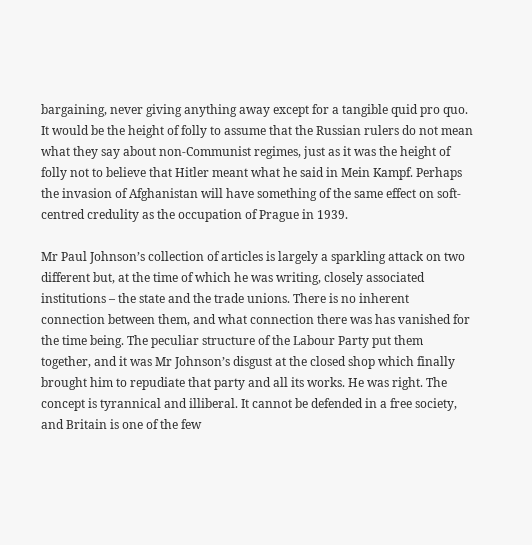bargaining, never giving anything away except for a tangible quid pro quo. It would be the height of folly to assume that the Russian rulers do not mean what they say about non-Communist regimes, just as it was the height of folly not to believe that Hitler meant what he said in Mein Kampf. Perhaps the invasion of Afghanistan will have something of the same effect on soft-centred credulity as the occupation of Prague in 1939.

Mr Paul Johnson’s collection of articles is largely a sparkling attack on two different but, at the time of which he was writing, closely associated institutions – the state and the trade unions. There is no inherent connection between them, and what connection there was has vanished for the time being. The peculiar structure of the Labour Party put them together, and it was Mr Johnson’s disgust at the closed shop which finally brought him to repudiate that party and all its works. He was right. The concept is tyrannical and illiberal. It cannot be defended in a free society, and Britain is one of the few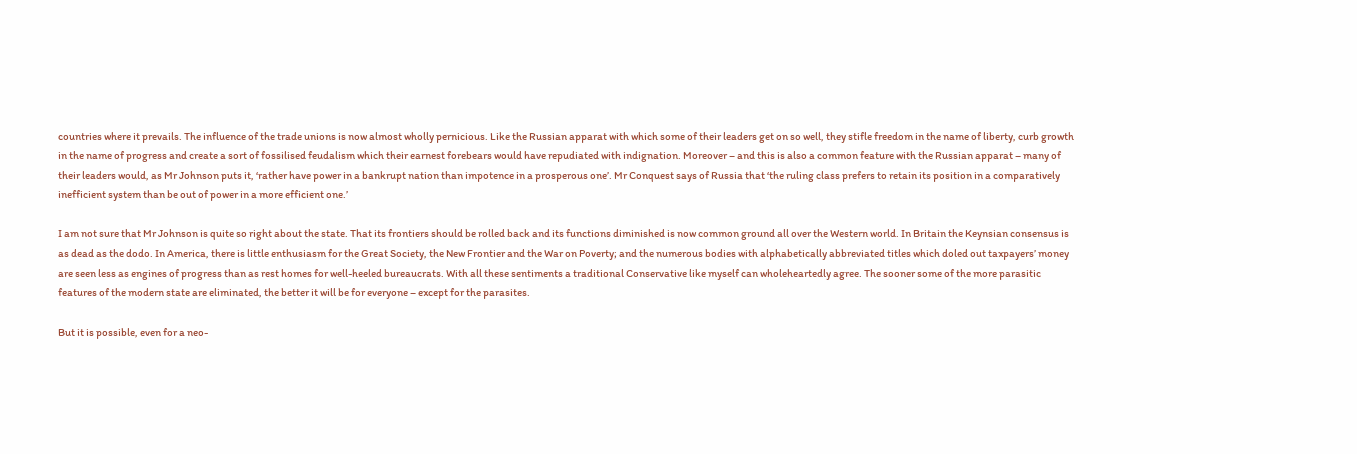countries where it prevails. The influence of the trade unions is now almost wholly pernicious. Like the Russian apparat with which some of their leaders get on so well, they stifle freedom in the name of liberty, curb growth in the name of progress and create a sort of fossilised feudalism which their earnest forebears would have repudiated with indignation. Moreover – and this is also a common feature with the Russian apparat – many of their leaders would, as Mr Johnson puts it, ‘rather have power in a bankrupt nation than impotence in a prosperous one’. Mr Conquest says of Russia that ‘the ruling class prefers to retain its position in a comparatively inefficient system than be out of power in a more efficient one.’

I am not sure that Mr Johnson is quite so right about the state. That its frontiers should be rolled back and its functions diminished is now common ground all over the Western world. In Britain the Keynsian consensus is as dead as the dodo. In America, there is little enthusiasm for the Great Society, the New Frontier and the War on Poverty; and the numerous bodies with alphabetically abbreviated titles which doled out taxpayers’ money are seen less as engines of progress than as rest homes for well-heeled bureaucrats. With all these sentiments a traditional Conservative like myself can wholeheartedly agree. The sooner some of the more parasitic features of the modern state are eliminated, the better it will be for everyone – except for the parasites.

But it is possible, even for a neo-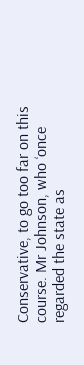Conservative, to go too far on this course. Mr Johnson, who ‘once regarded the state as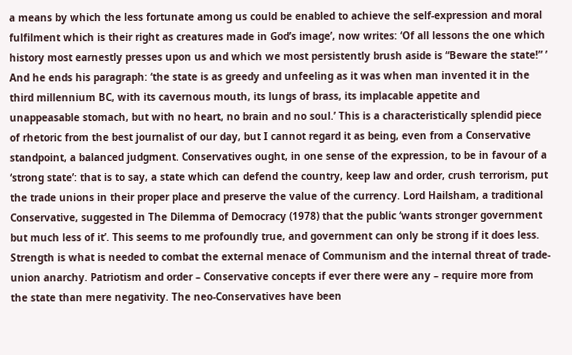a means by which the less fortunate among us could be enabled to achieve the self-expression and moral fulfilment which is their right as creatures made in God’s image’, now writes: ‘Of all lessons the one which history most earnestly presses upon us and which we most persistently brush aside is “Beware the state!” ’ And he ends his paragraph: ‘the state is as greedy and unfeeling as it was when man invented it in the third millennium BC, with its cavernous mouth, its lungs of brass, its implacable appetite and unappeasable stomach, but with no heart, no brain and no soul.’ This is a characteristically splendid piece of rhetoric from the best journalist of our day, but I cannot regard it as being, even from a Conservative standpoint, a balanced judgment. Conservatives ought, in one sense of the expression, to be in favour of a ‘strong state’: that is to say, a state which can defend the country, keep law and order, crush terrorism, put the trade unions in their proper place and preserve the value of the currency. Lord Hailsham, a traditional Conservative, suggested in The Dilemma of Democracy (1978) that the public ‘wants stronger government but much less of it’. This seems to me profoundly true, and government can only be strong if it does less. Strength is what is needed to combat the external menace of Communism and the internal threat of trade-union anarchy. Patriotism and order – Conservative concepts if ever there were any – require more from the state than mere negativity. The neo-Conservatives have been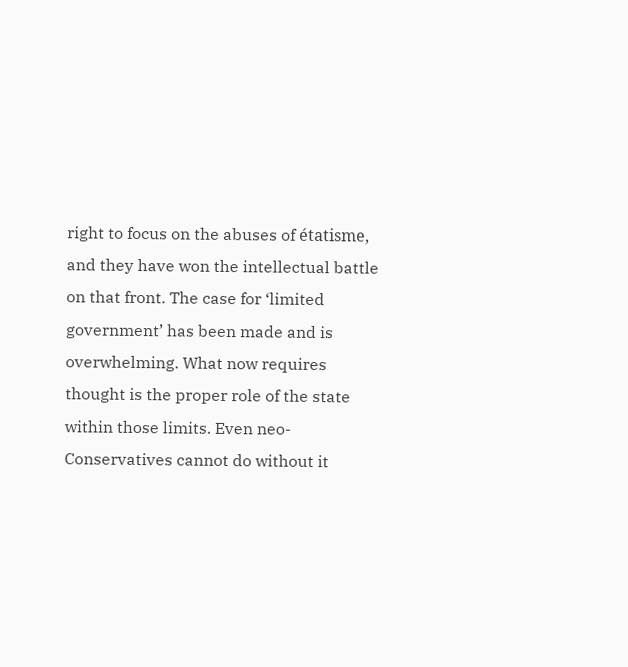right to focus on the abuses of étatisme, and they have won the intellectual battle on that front. The case for ‘limited government’ has been made and is overwhelming. What now requires thought is the proper role of the state within those limits. Even neo-Conservatives cannot do without it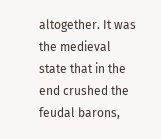altogether. It was the medieval state that in the end crushed the feudal barons,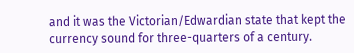and it was the Victorian/Edwardian state that kept the currency sound for three-quarters of a century.